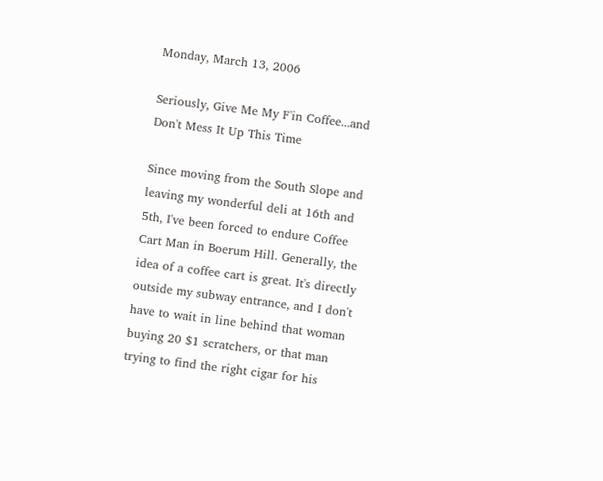Monday, March 13, 2006

Seriously, Give Me My F'in Coffee...and Don't Mess It Up This Time

Since moving from the South Slope and leaving my wonderful deli at 16th and 5th, I've been forced to endure Coffee Cart Man in Boerum Hill. Generally, the idea of a coffee cart is great. It's directly outside my subway entrance, and I don't have to wait in line behind that woman buying 20 $1 scratchers, or that man trying to find the right cigar for his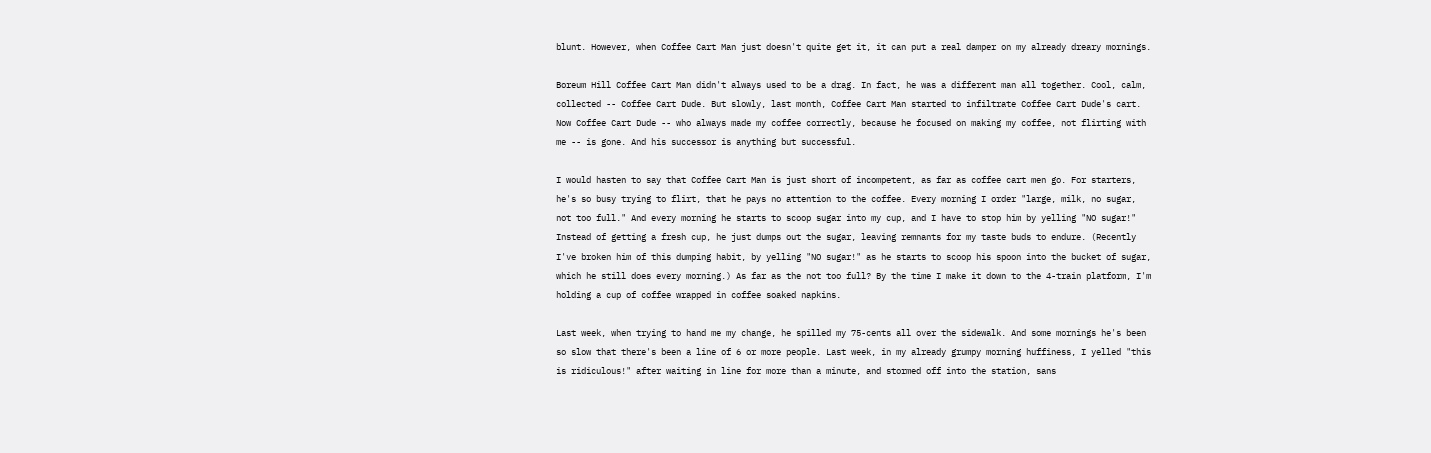blunt. However, when Coffee Cart Man just doesn't quite get it, it can put a real damper on my already dreary mornings.

Boreum Hill Coffee Cart Man didn't always used to be a drag. In fact, he was a different man all together. Cool, calm, collected -- Coffee Cart Dude. But slowly, last month, Coffee Cart Man started to infiltrate Coffee Cart Dude's cart. Now Coffee Cart Dude -- who always made my coffee correctly, because he focused on making my coffee, not flirting with me -- is gone. And his successor is anything but successful.

I would hasten to say that Coffee Cart Man is just short of incompetent, as far as coffee cart men go. For starters, he's so busy trying to flirt, that he pays no attention to the coffee. Every morning I order "large, milk, no sugar, not too full." And every morning he starts to scoop sugar into my cup, and I have to stop him by yelling "NO sugar!" Instead of getting a fresh cup, he just dumps out the sugar, leaving remnants for my taste buds to endure. (Recently I've broken him of this dumping habit, by yelling "NO sugar!" as he starts to scoop his spoon into the bucket of sugar, which he still does every morning.) As far as the not too full? By the time I make it down to the 4-train platform, I'm holding a cup of coffee wrapped in coffee soaked napkins.

Last week, when trying to hand me my change, he spilled my 75-cents all over the sidewalk. And some mornings he's been so slow that there's been a line of 6 or more people. Last week, in my already grumpy morning huffiness, I yelled "this is ridiculous!" after waiting in line for more than a minute, and stormed off into the station, sans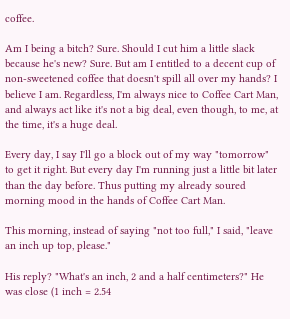coffee.

Am I being a bitch? Sure. Should I cut him a little slack because he's new? Sure. But am I entitled to a decent cup of non-sweetened coffee that doesn't spill all over my hands? I believe I am. Regardless, I'm always nice to Coffee Cart Man, and always act like it's not a big deal, even though, to me, at the time, it's a huge deal.

Every day, I say I'll go a block out of my way "tomorrow" to get it right. But every day I'm running just a little bit later than the day before. Thus putting my already soured morning mood in the hands of Coffee Cart Man.

This morning, instead of saying "not too full," I said, "leave an inch up top, please."

His reply? "What's an inch, 2 and a half centimeters?" He was close (1 inch = 2.54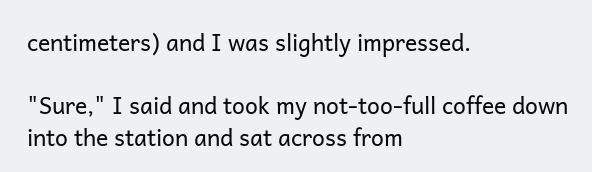centimeters) and I was slightly impressed.

"Sure," I said and took my not-too-full coffee down into the station and sat across from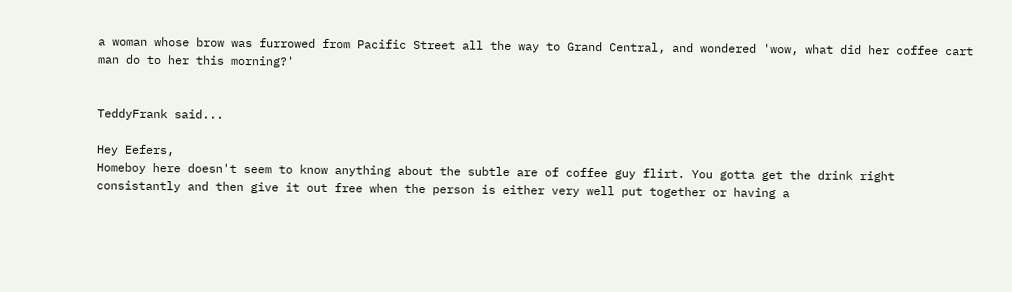a woman whose brow was furrowed from Pacific Street all the way to Grand Central, and wondered 'wow, what did her coffee cart man do to her this morning?'


TeddyFrank said...

Hey Eefers,
Homeboy here doesn't seem to know anything about the subtle are of coffee guy flirt. You gotta get the drink right consistantly and then give it out free when the person is either very well put together or having a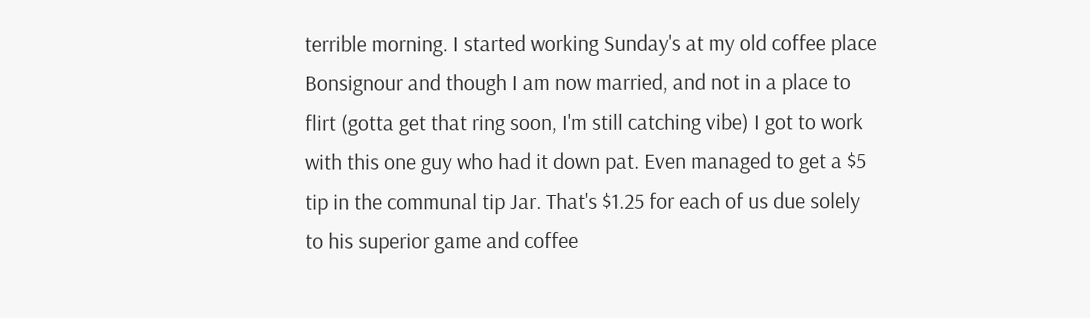terrible morning. I started working Sunday's at my old coffee place Bonsignour and though I am now married, and not in a place to flirt (gotta get that ring soon, I'm still catching vibe) I got to work with this one guy who had it down pat. Even managed to get a $5 tip in the communal tip Jar. That's $1.25 for each of us due solely to his superior game and coffee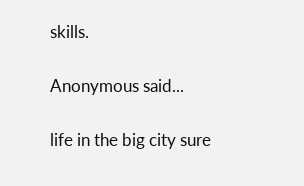skills.

Anonymous said...

life in the big city sure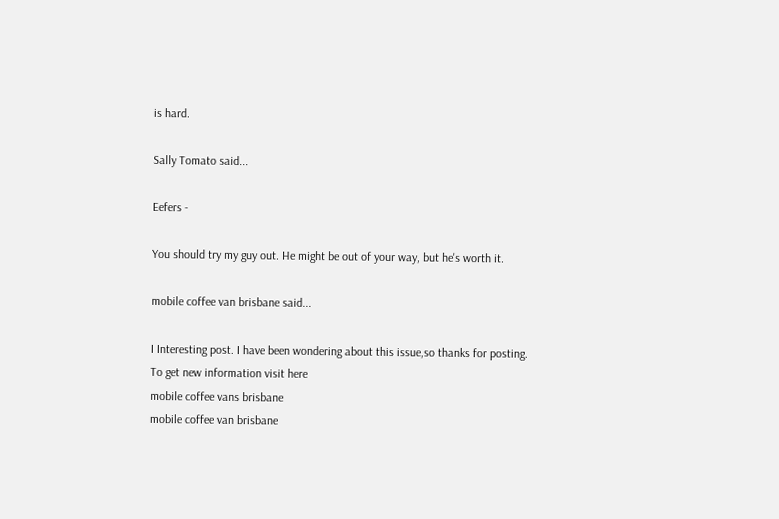is hard.

Sally Tomato said...

Eefers -

You should try my guy out. He might be out of your way, but he's worth it.

mobile coffee van brisbane said...

I Interesting post. I have been wondering about this issue,so thanks for posting.
To get new information visit here
mobile coffee vans brisbane
mobile coffee van brisbane